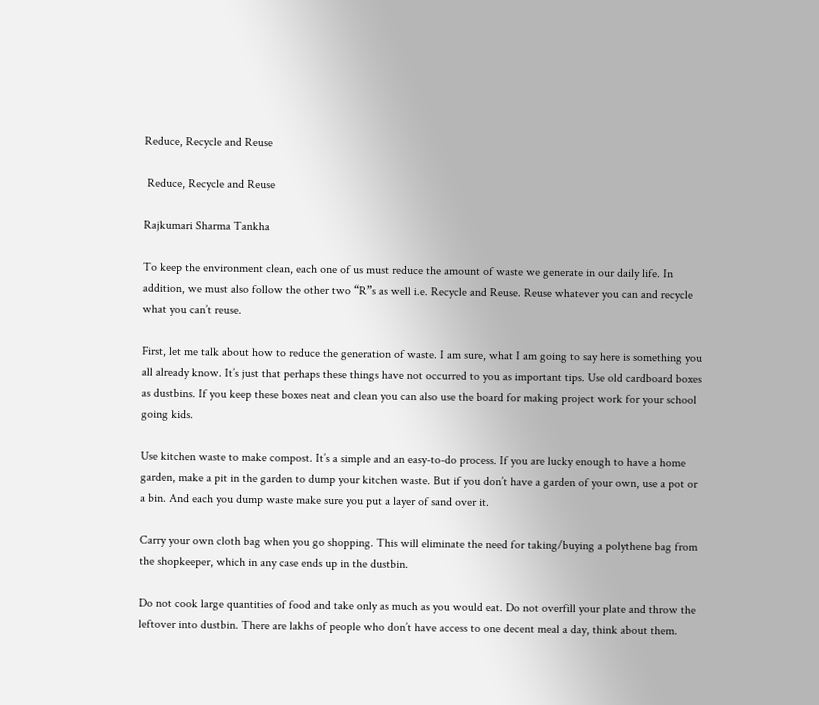Reduce, Recycle and Reuse

 Reduce, Recycle and Reuse

Rajkumari Sharma Tankha

To keep the environment clean, each one of us must reduce the amount of waste we generate in our daily life. In addition, we must also follow the other two “R”s as well i.e. Recycle and Reuse. Reuse whatever you can and recycle what you can’t reuse.

First, let me talk about how to reduce the generation of waste. I am sure, what I am going to say here is something you all already know. It’s just that perhaps these things have not occurred to you as important tips. Use old cardboard boxes as dustbins. If you keep these boxes neat and clean you can also use the board for making project work for your school going kids.

Use kitchen waste to make compost. It’s a simple and an easy-to-do process. If you are lucky enough to have a home garden, make a pit in the garden to dump your kitchen waste. But if you don’t have a garden of your own, use a pot or a bin. And each you dump waste make sure you put a layer of sand over it.

Carry your own cloth bag when you go shopping. This will eliminate the need for taking/buying a polythene bag from the shopkeeper, which in any case ends up in the dustbin.

Do not cook large quantities of food and take only as much as you would eat. Do not overfill your plate and throw the leftover into dustbin. There are lakhs of people who don’t have access to one decent meal a day, think about them.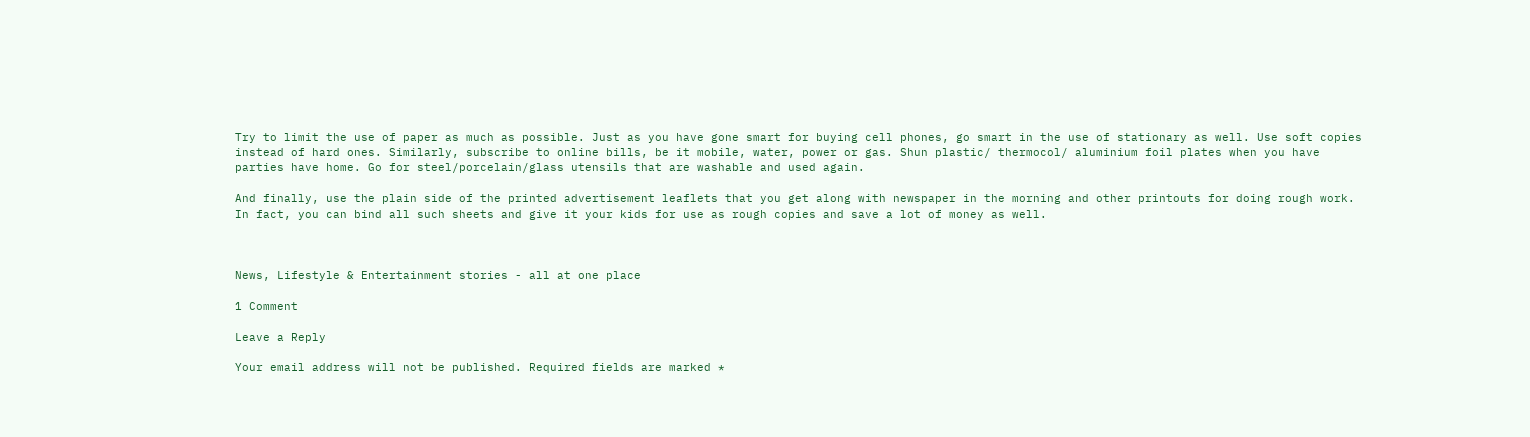Try to limit the use of paper as much as possible. Just as you have gone smart for buying cell phones, go smart in the use of stationary as well. Use soft copies instead of hard ones. Similarly, subscribe to online bills, be it mobile, water, power or gas. Shun plastic/ thermocol/ aluminium foil plates when you have parties have home. Go for steel/porcelain/glass utensils that are washable and used again.

And finally, use the plain side of the printed advertisement leaflets that you get along with newspaper in the morning and other printouts for doing rough work. In fact, you can bind all such sheets and give it your kids for use as rough copies and save a lot of money as well.



News, Lifestyle & Entertainment stories - all at one place

1 Comment

Leave a Reply

Your email address will not be published. Required fields are marked *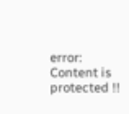error: Content is protected !!